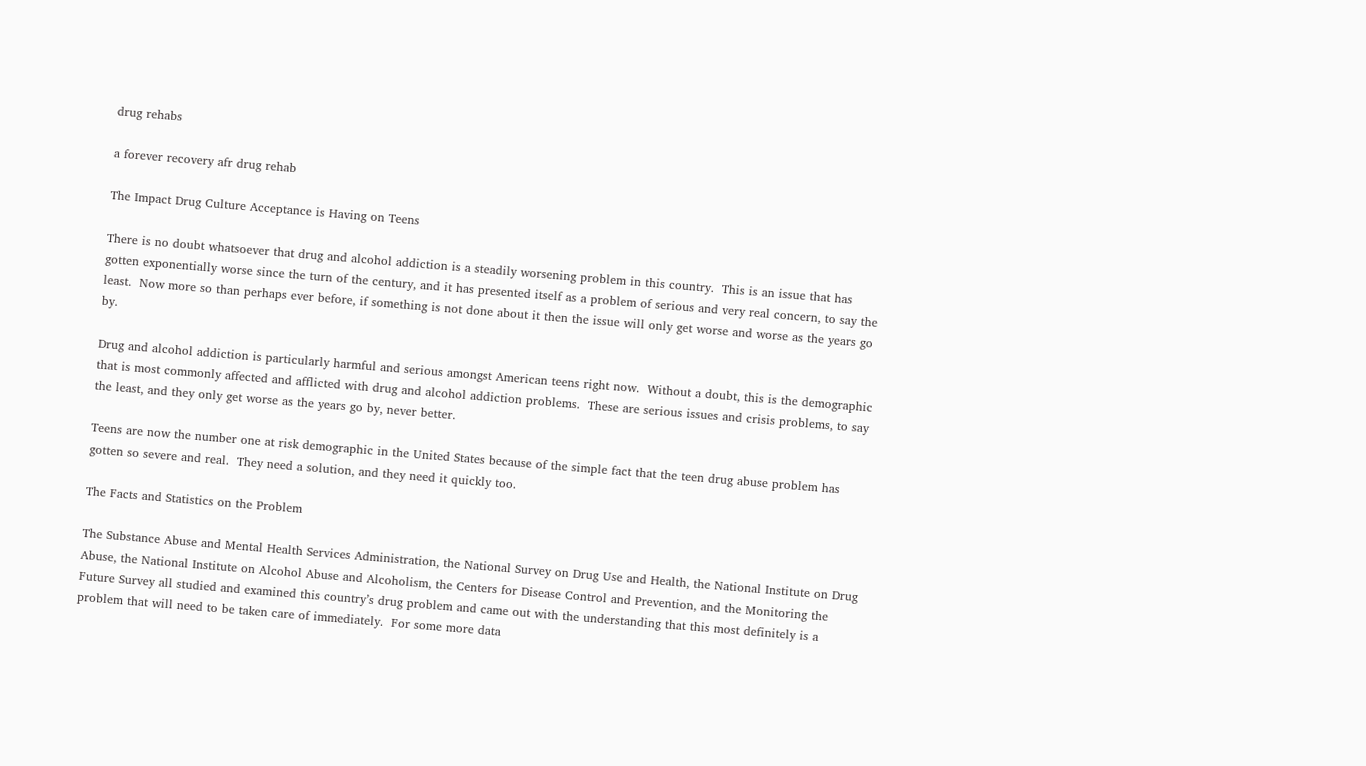drug rehabs

a forever recovery afr drug rehab

The Impact Drug Culture Acceptance is Having on Teens

There is no doubt whatsoever that drug and alcohol addiction is a steadily worsening problem in this country.  This is an issue that has gotten exponentially worse since the turn of the century, and it has presented itself as a problem of serious and very real concern, to say the least.  Now more so than perhaps ever before, if something is not done about it then the issue will only get worse and worse as the years go by.

Drug and alcohol addiction is particularly harmful and serious amongst American teens right now.  Without a doubt, this is the demographic that is most commonly affected and afflicted with drug and alcohol addiction problems.  These are serious issues and crisis problems, to say the least, and they only get worse as the years go by, never better.

Teens are now the number one at risk demographic in the United States because of the simple fact that the teen drug abuse problem has gotten so severe and real.  They need a solution, and they need it quickly too.

The Facts and Statistics on the Problem

The Substance Abuse and Mental Health Services Administration, the National Survey on Drug Use and Health, the National Institute on Drug Abuse, the National Institute on Alcohol Abuse and Alcoholism, the Centers for Disease Control and Prevention, and the Monitoring the Future Survey all studied and examined this country’s drug problem and came out with the understanding that this most definitely is a problem that will need to be taken care of immediately.  For some more data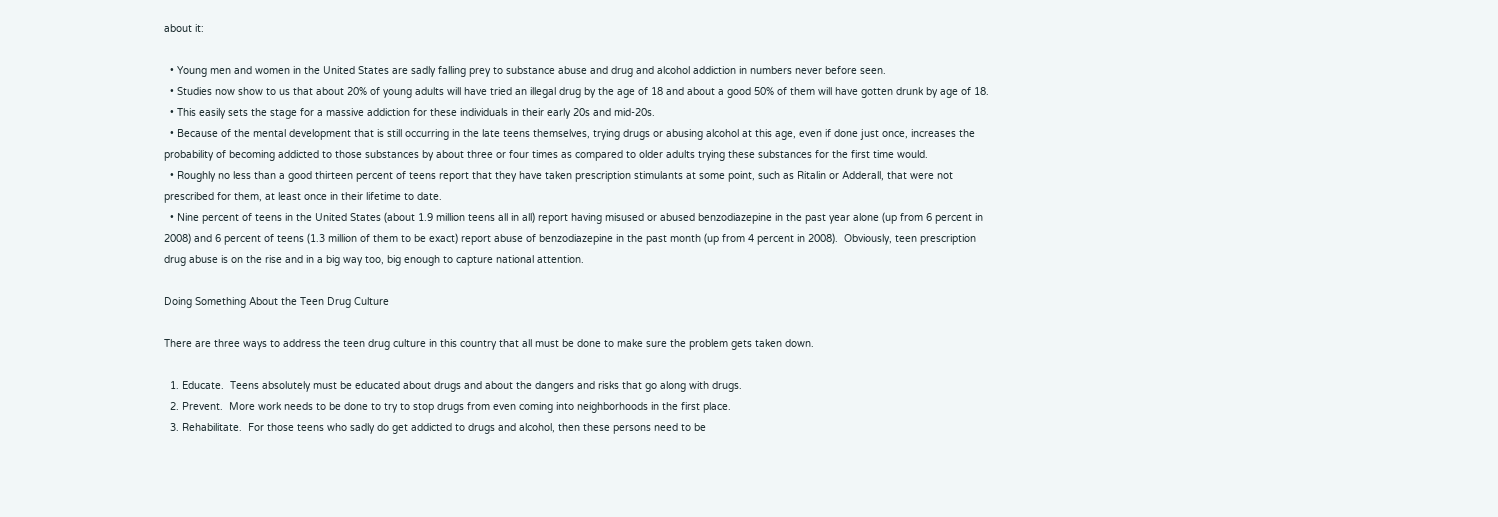about it:

  • Young men and women in the United States are sadly falling prey to substance abuse and drug and alcohol addiction in numbers never before seen.
  • Studies now show to us that about 20% of young adults will have tried an illegal drug by the age of 18 and about a good 50% of them will have gotten drunk by age of 18.
  • This easily sets the stage for a massive addiction for these individuals in their early 20s and mid-20s.
  • Because of the mental development that is still occurring in the late teens themselves, trying drugs or abusing alcohol at this age, even if done just once, increases the probability of becoming addicted to those substances by about three or four times as compared to older adults trying these substances for the first time would.
  • Roughly no less than a good thirteen percent of teens report that they have taken prescription stimulants at some point, such as Ritalin or Adderall, that were not prescribed for them, at least once in their lifetime to date.
  • Nine percent of teens in the United States (about 1.9 million teens all in all) report having misused or abused benzodiazepine in the past year alone (up from 6 percent in 2008) and 6 percent of teens (1.3 million of them to be exact) report abuse of benzodiazepine in the past month (up from 4 percent in 2008).  Obviously, teen prescription drug abuse is on the rise and in a big way too, big enough to capture national attention.

Doing Something About the Teen Drug Culture

There are three ways to address the teen drug culture in this country that all must be done to make sure the problem gets taken down.

  1. Educate.  Teens absolutely must be educated about drugs and about the dangers and risks that go along with drugs.
  2. Prevent.  More work needs to be done to try to stop drugs from even coming into neighborhoods in the first place.
  3. Rehabilitate.  For those teens who sadly do get addicted to drugs and alcohol, then these persons need to be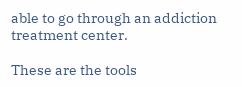able to go through an addiction treatment center.

These are the tools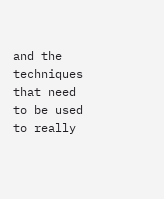and the techniques that need to be used to really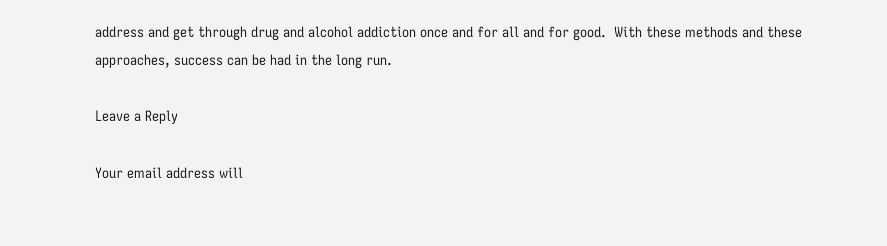address and get through drug and alcohol addiction once and for all and for good.  With these methods and these approaches, success can be had in the long run.

Leave a Reply

Your email address will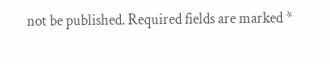not be published. Required fields are marked *